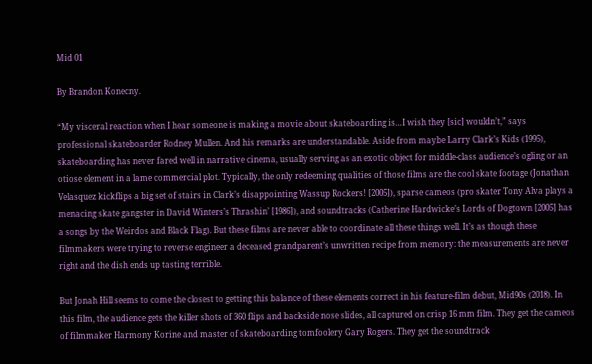Mid 01

By Brandon Konecny.

“My visceral reaction when I hear someone is making a movie about skateboarding is…I wish they [sic] wouldn’t,” says professional skateboarder Rodney Mullen. And his remarks are understandable. Aside from maybe Larry Clark’s Kids (1995), skateboarding has never fared well in narrative cinema, usually serving as an exotic object for middle-class audience’s ogling or an otiose element in a lame commercial plot. Typically, the only redeeming qualities of those films are the cool skate footage (Jonathan Velasquez kickflips a big set of stairs in Clark’s disappointing Wassup Rockers! [2005]), sparse cameos (pro skater Tony Alva plays a menacing skate gangster in David Winters’s Thrashin’ [1986]), and soundtracks (Catherine Hardwicke’s Lords of Dogtown [2005] has a songs by the Weirdos and Black Flag). But these films are never able to coordinate all these things well. It’s as though these filmmakers were trying to reverse engineer a deceased grandparent’s unwritten recipe from memory: the measurements are never right and the dish ends up tasting terrible.

But Jonah Hill seems to come the closest to getting this balance of these elements correct in his feature-film debut, Mid90s (2018). In this film, the audience gets the killer shots of 360 flips and backside nose slides, all captured on crisp 16 mm film. They get the cameos of filmmaker Harmony Korine and master of skateboarding tomfoolery Gary Rogers. They get the soundtrack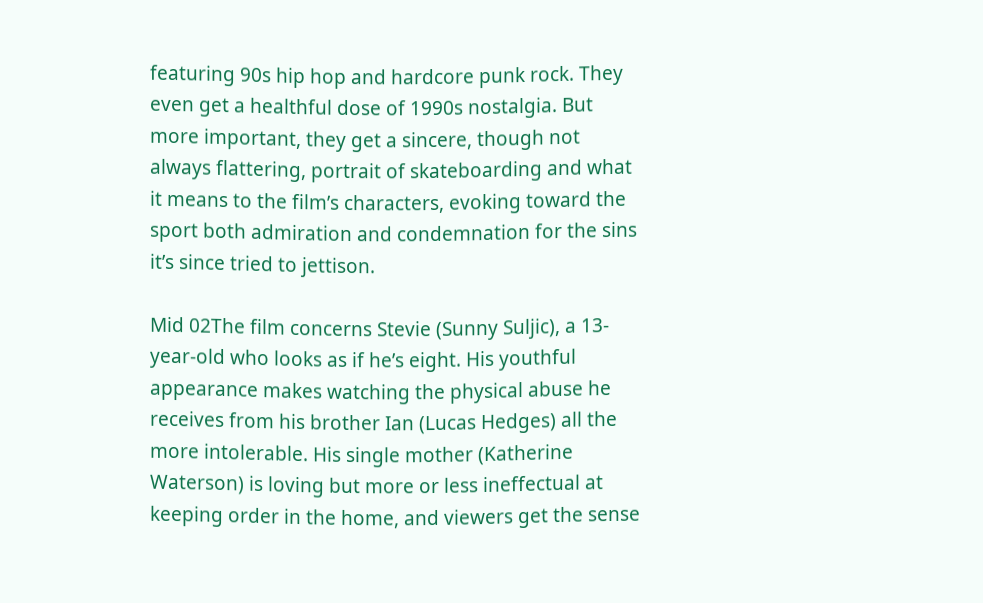featuring 90s hip hop and hardcore punk rock. They even get a healthful dose of 1990s nostalgia. But more important, they get a sincere, though not always flattering, portrait of skateboarding and what it means to the film’s characters, evoking toward the sport both admiration and condemnation for the sins it’s since tried to jettison.

Mid 02The film concerns Stevie (Sunny Suljic), a 13-year-old who looks as if he’s eight. His youthful appearance makes watching the physical abuse he receives from his brother Ian (Lucas Hedges) all the more intolerable. His single mother (Katherine Waterson) is loving but more or less ineffectual at keeping order in the home, and viewers get the sense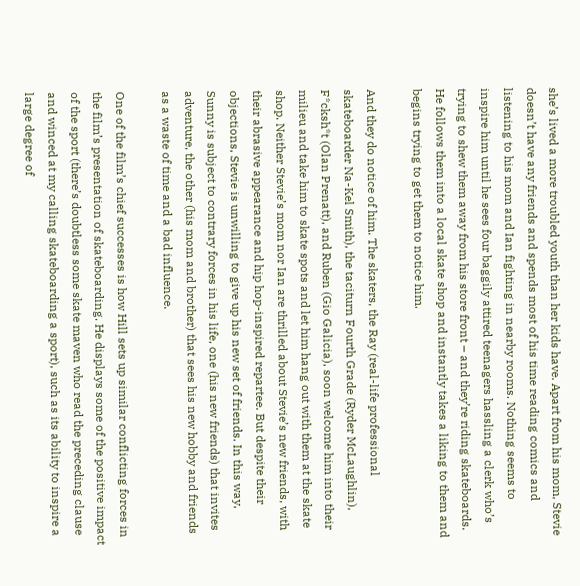she’s lived a more troubled youth than her kids have. Apart from his mom, Stevie doesn’t have any friends and spends most of his time reading comics and listening to his mom and Ian fighting in nearby rooms. Nothing seems to inspire him until he sees four baggily attired teenagers hassling a clerk who’s trying to shew them away from his store front – and they’re riding skateboards. He follows them into a local skate shop and instantly takes a liking to them and begins trying to get them to notice him.

And they do notice of him. The skaters, the Ray (real-life professional skateboarder Na-Kel Smith), the taciturn Fourth Grade (Ryder McLaughlin), F*cksh*t (Olan Prenatt), and Ruben (Gio Galicia), soon welcome him into their milieu and take him to skate spots and let him hang out with them at the skate shop. Neither Stevie’s mom nor Ian are thrilled about Stevie’s new friends, with their abrasive appearance and hip hop-inspired repartee. But despite their objections, Stevie is unwilling to give up his new set of friends. In this way, Sunny is subject to contrary forces in his life, one (his new friends) that invites adventure, the other (his mom and brother) that sees his new hobby and friends as a waste of time and a bad influence.

One of the film’s chief successes is how Hill sets up similar conflicting forces in the film’s presentation of skateboarding. He displays some of the positive impact of the sport (there’s doubtless some skate maven who read the preceding clause and winced at my calling skateboarding a sport), such as its ability to inspire a large degree of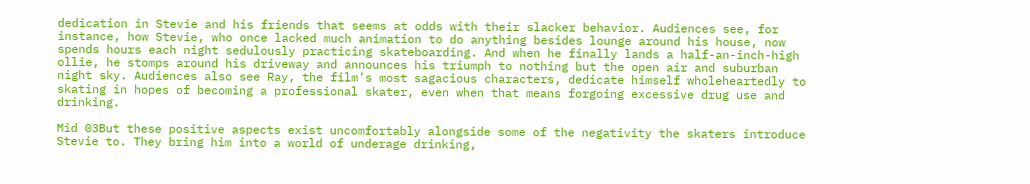dedication in Stevie and his friends that seems at odds with their slacker behavior. Audiences see, for instance, how Stevie, who once lacked much animation to do anything besides lounge around his house, now spends hours each night sedulously practicing skateboarding. And when he finally lands a half-an-inch-high ollie, he stomps around his driveway and announces his triumph to nothing but the open air and suburban night sky. Audiences also see Ray, the film’s most sagacious characters, dedicate himself wholeheartedly to skating in hopes of becoming a professional skater, even when that means forgoing excessive drug use and drinking.

Mid 03But these positive aspects exist uncomfortably alongside some of the negativity the skaters introduce Stevie to. They bring him into a world of underage drinking,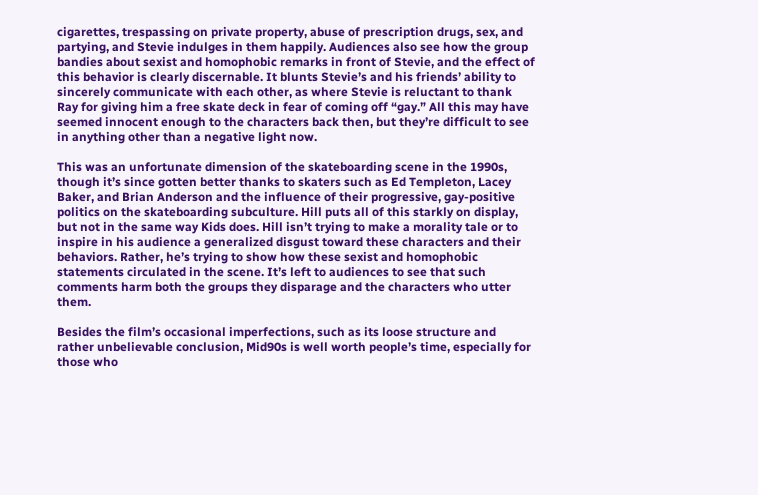cigarettes, trespassing on private property, abuse of prescription drugs, sex, and partying, and Stevie indulges in them happily. Audiences also see how the group bandies about sexist and homophobic remarks in front of Stevie, and the effect of this behavior is clearly discernable. It blunts Stevie’s and his friends’ ability to sincerely communicate with each other, as where Stevie is reluctant to thank Ray for giving him a free skate deck in fear of coming off “gay.” All this may have seemed innocent enough to the characters back then, but they’re difficult to see in anything other than a negative light now.

This was an unfortunate dimension of the skateboarding scene in the 1990s, though it’s since gotten better thanks to skaters such as Ed Templeton, Lacey Baker, and Brian Anderson and the influence of their progressive, gay-positive politics on the skateboarding subculture. Hill puts all of this starkly on display, but not in the same way Kids does. Hill isn’t trying to make a morality tale or to inspire in his audience a generalized disgust toward these characters and their behaviors. Rather, he’s trying to show how these sexist and homophobic statements circulated in the scene. It’s left to audiences to see that such comments harm both the groups they disparage and the characters who utter them.

Besides the film’s occasional imperfections, such as its loose structure and rather unbelievable conclusion, Mid90s is well worth people’s time, especially for those who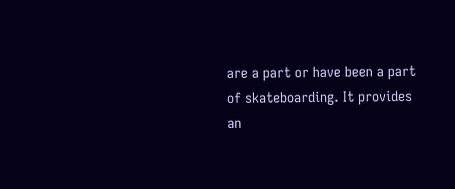are a part or have been a part of skateboarding. It provides an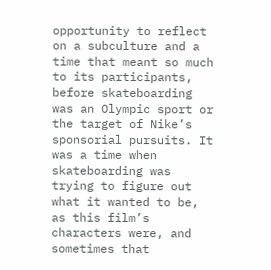opportunity to reflect on a subculture and a time that meant so much to its participants, before skateboarding was an Olympic sport or the target of Nike’s sponsorial pursuits. It was a time when skateboarding was trying to figure out what it wanted to be, as this film’s characters were, and sometimes that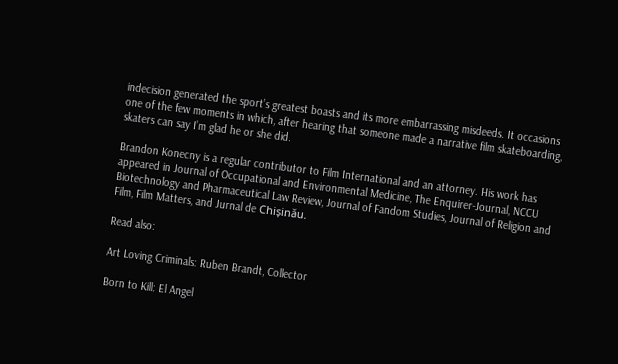indecision generated the sport’s greatest boasts and its more embarrassing misdeeds. It occasions one of the few moments in which, after hearing that someone made a narrative film skateboarding, skaters can say I’m glad he or she did.

Brandon Konecny is a regular contributor to Film International and an attorney. His work has appeared in Journal of Occupational and Environmental Medicine, The Enquirer-Journal, NCCU Biotechnology and Pharmaceutical Law Review, Journal of Fandom Studies, Journal of Religion and Film, Film Matters, and Jurnal de Chișinău.

Read also:

Art Loving Criminals: Ruben Brandt, Collector

Born to Kill: El Angel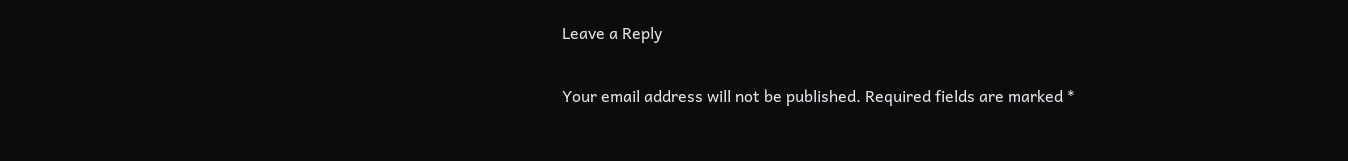Leave a Reply

Your email address will not be published. Required fields are marked *